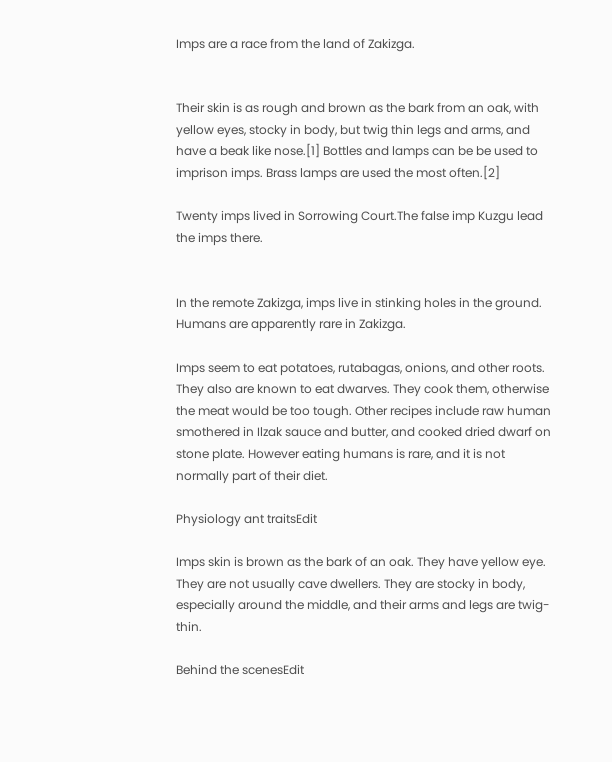Imps are a race from the land of Zakizga.


Their skin is as rough and brown as the bark from an oak, with yellow eyes, stocky in body, but twig thin legs and arms, and have a beak like nose.[1] Bottles and lamps can be be used to imprison imps. Brass lamps are used the most often.[2]

Twenty imps lived in Sorrowing Court.The false imp Kuzgu lead the imps there.


In the remote Zakizga, imps live in stinking holes in the ground. Humans are apparently rare in Zakizga.

Imps seem to eat potatoes, rutabagas, onions, and other roots. They also are known to eat dwarves. They cook them, otherwise the meat would be too tough. Other recipes include raw human smothered in Ilzak sauce and butter, and cooked dried dwarf on stone plate. However eating humans is rare, and it is not normally part of their diet.

Physiology ant traitsEdit

Imps skin is brown as the bark of an oak. They have yellow eye. They are not usually cave dwellers. They are stocky in body, especially around the middle, and their arms and legs are twig-thin.

Behind the scenesEdit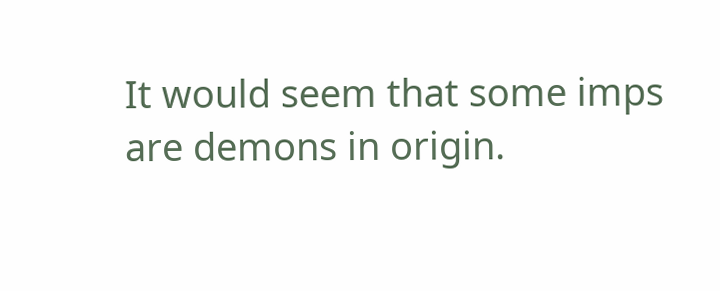It would seem that some imps are demons in origin.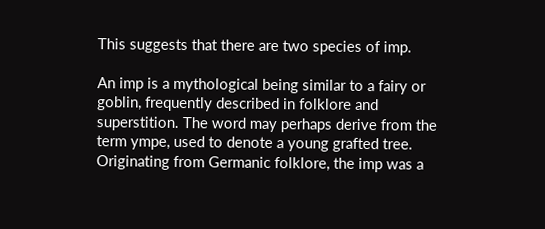This suggests that there are two species of imp.

An imp is a mythological being similar to a fairy or goblin, frequently described in folklore and superstition. The word may perhaps derive from the term ympe, used to denote a young grafted tree. Originating from Germanic folklore, the imp was a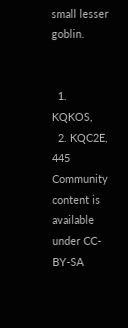small lesser goblin.


  1. KQKOS,
  2. KQC2E, 445
Community content is available under CC-BY-SA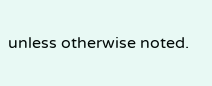unless otherwise noted.